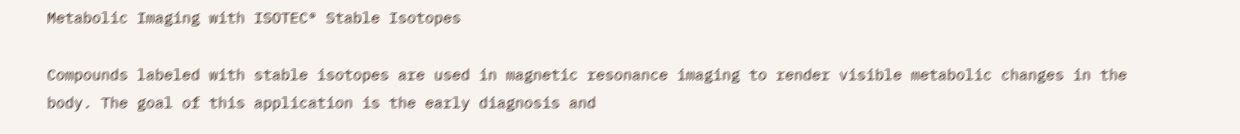Metabolic Imaging with ISOTEC® Stable Isotopes

Compounds labeled with stable isotopes are used in magnetic resonance imaging to render visible metabolic changes in the body. The goal of this application is the early diagnosis and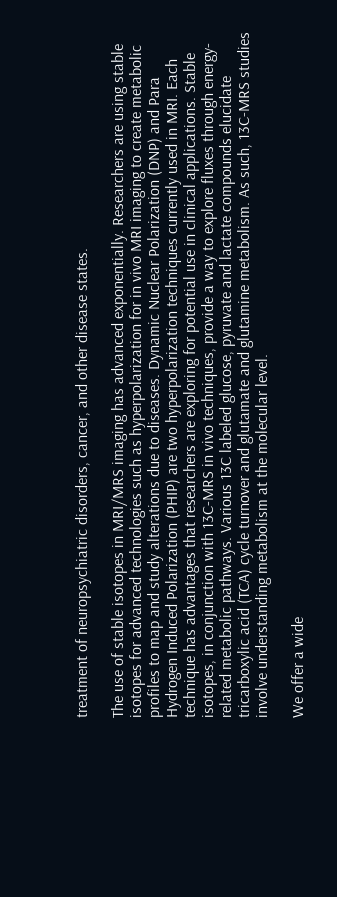treatment of neuropsychiatric disorders, cancer, and other disease states.

The use of stable isotopes in MRI/MRS imaging has advanced exponentially. Researchers are using stable isotopes for advanced technologies such as hyperpolarization for in vivo MRI imaging to create metabolic profiles to map and study alterations due to diseases. Dynamic Nuclear Polarization (DNP) and Para Hydrogen Induced Polarization (PHIP) are two hyperpolarization techniques currently used in MRI. Each technique has advantages that researchers are exploring for potential use in clinical applications. Stable isotopes, in conjunction with 13C-MRS in vivo techniques, provide a way to explore fluxes through energy-related metabolic pathways. Various 13C labeled glucose, pyruvate and lactate compounds elucidate tricarboxylic acid (TCA) cycle turnover and glutamate and glutamine metabolism. As such, 13C-MRS studies involve understanding metabolism at the molecular level.

We offer a wide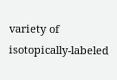variety of isotopically-labeled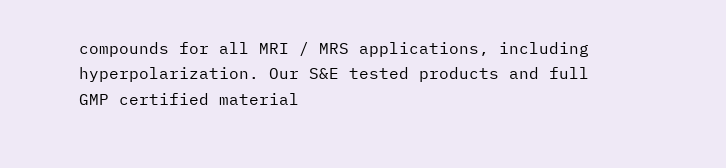compounds for all MRI / MRS applications, including hyperpolarization. Our S&E tested products and full GMP certified material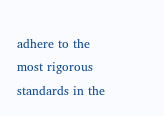adhere to the most rigorous standards in the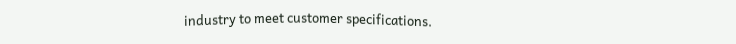industry to meet customer specifications.